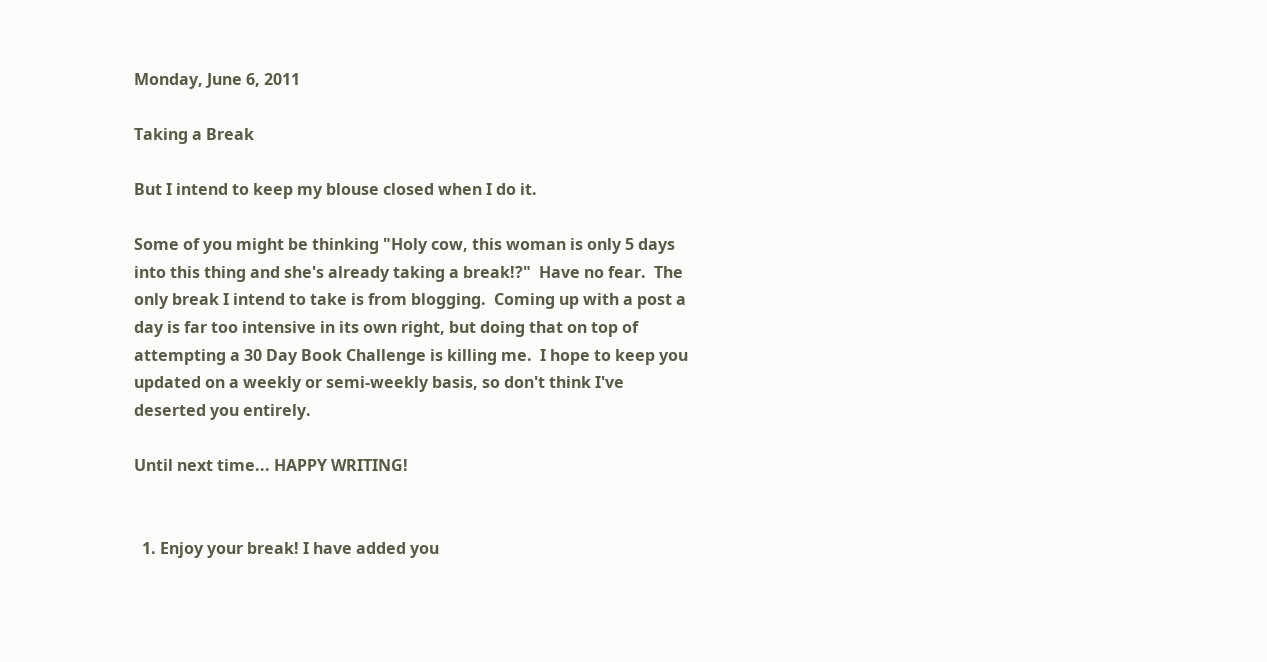Monday, June 6, 2011

Taking a Break

But I intend to keep my blouse closed when I do it.

Some of you might be thinking "Holy cow, this woman is only 5 days into this thing and she's already taking a break!?"  Have no fear.  The only break I intend to take is from blogging.  Coming up with a post a day is far too intensive in its own right, but doing that on top of attempting a 30 Day Book Challenge is killing me.  I hope to keep you updated on a weekly or semi-weekly basis, so don't think I've deserted you entirely.

Until next time... HAPPY WRITING!


  1. Enjoy your break! I have added you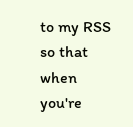to my RSS so that when you're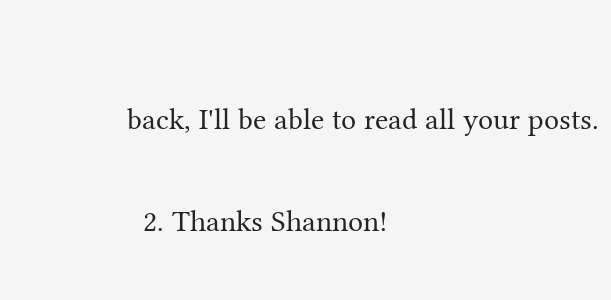back, I'll be able to read all your posts.

  2. Thanks Shannon!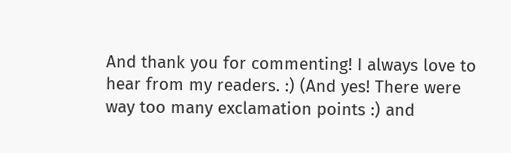And thank you for commenting! I always love to hear from my readers. :) (And yes! There were way too many exclamation points :) and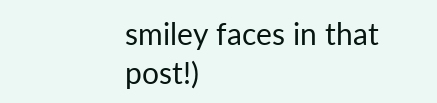smiley faces in that post!)